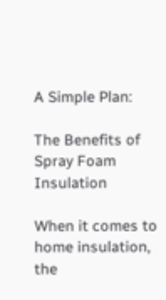A Simple Plan:

The Benefits of Spray Foam Insulation

When it comes to home insulation, the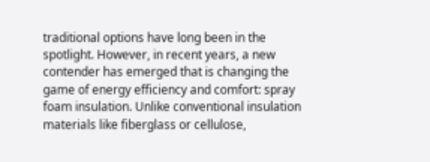traditional options have long been in the spotlight. However, in recent years, a new contender has emerged that is changing the game of energy efficiency and comfort: spray foam insulation. Unlike conventional insulation materials like fiberglass or cellulose,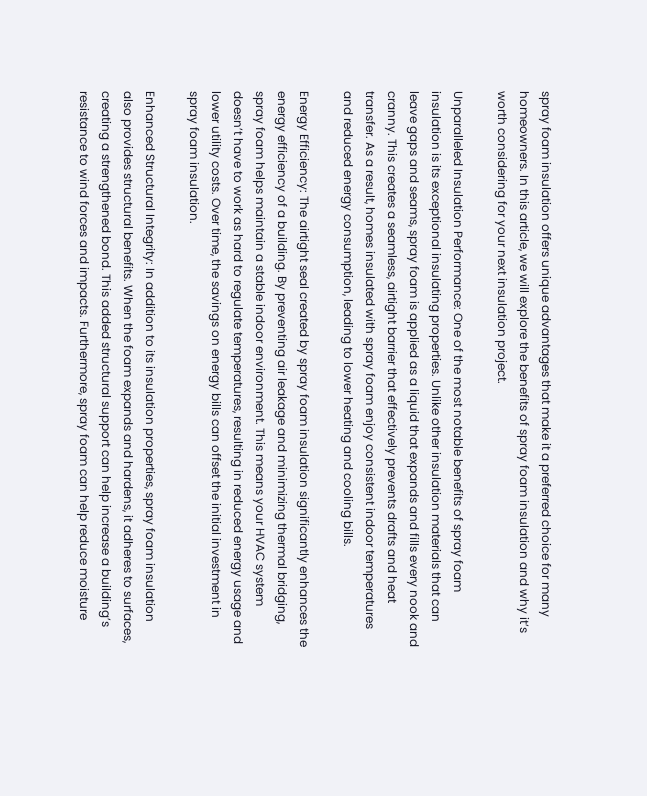spray foam insulation offers unique advantages that make it a preferred choice for many homeowners. In this article, we will explore the benefits of spray foam insulation and why it’s worth considering for your next insulation project.

Unparalleled Insulation Performance: One of the most notable benefits of spray foam insulation is its exceptional insulating properties. Unlike other insulation materials that can leave gaps and seams, spray foam is applied as a liquid that expands and fills every nook and cranny. This creates a seamless, airtight barrier that effectively prevents drafts and heat transfer. As a result, homes insulated with spray foam enjoy consistent indoor temperatures and reduced energy consumption, leading to lower heating and cooling bills.

Energy Efficiency: The airtight seal created by spray foam insulation significantly enhances the energy efficiency of a building. By preventing air leakage and minimizing thermal bridging, spray foam helps maintain a stable indoor environment. This means your HVAC system doesn’t have to work as hard to regulate temperatures, resulting in reduced energy usage and lower utility costs. Over time, the savings on energy bills can offset the initial investment in spray foam insulation.

Enhanced Structural Integrity: In addition to its insulation properties, spray foam insulation also provides structural benefits. When the foam expands and hardens, it adheres to surfaces, creating a strengthened bond. This added structural support can help increase a building’s resistance to wind forces and impacts. Furthermore, spray foam can help reduce moisture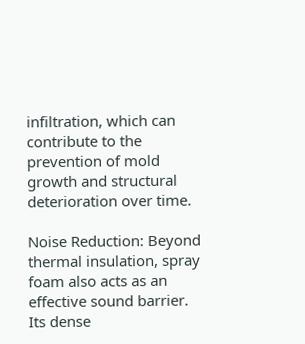infiltration, which can contribute to the prevention of mold growth and structural deterioration over time.

Noise Reduction: Beyond thermal insulation, spray foam also acts as an effective sound barrier. Its dense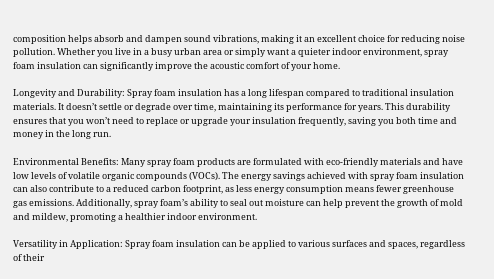composition helps absorb and dampen sound vibrations, making it an excellent choice for reducing noise pollution. Whether you live in a busy urban area or simply want a quieter indoor environment, spray foam insulation can significantly improve the acoustic comfort of your home.

Longevity and Durability: Spray foam insulation has a long lifespan compared to traditional insulation materials. It doesn’t settle or degrade over time, maintaining its performance for years. This durability ensures that you won’t need to replace or upgrade your insulation frequently, saving you both time and money in the long run.

Environmental Benefits: Many spray foam products are formulated with eco-friendly materials and have low levels of volatile organic compounds (VOCs). The energy savings achieved with spray foam insulation can also contribute to a reduced carbon footprint, as less energy consumption means fewer greenhouse gas emissions. Additionally, spray foam’s ability to seal out moisture can help prevent the growth of mold and mildew, promoting a healthier indoor environment.

Versatility in Application: Spray foam insulation can be applied to various surfaces and spaces, regardless of their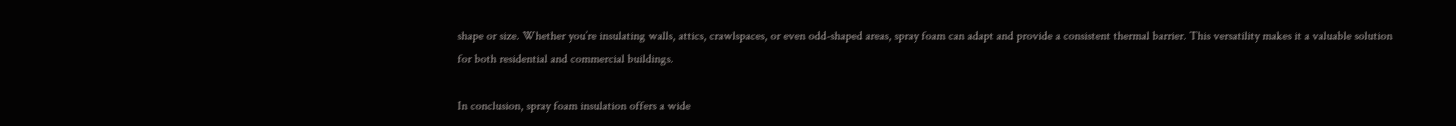shape or size. Whether you’re insulating walls, attics, crawlspaces, or even odd-shaped areas, spray foam can adapt and provide a consistent thermal barrier. This versatility makes it a valuable solution for both residential and commercial buildings.

In conclusion, spray foam insulation offers a wide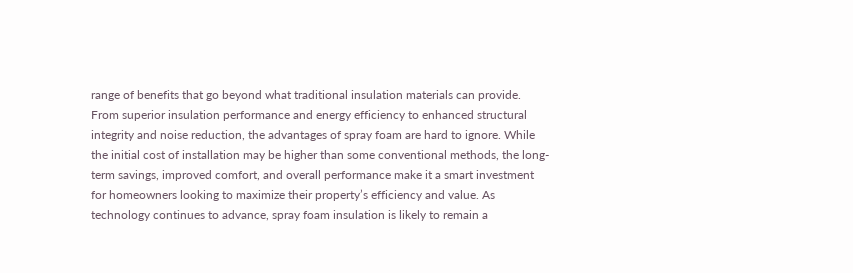range of benefits that go beyond what traditional insulation materials can provide. From superior insulation performance and energy efficiency to enhanced structural integrity and noise reduction, the advantages of spray foam are hard to ignore. While the initial cost of installation may be higher than some conventional methods, the long-term savings, improved comfort, and overall performance make it a smart investment for homeowners looking to maximize their property’s efficiency and value. As technology continues to advance, spray foam insulation is likely to remain a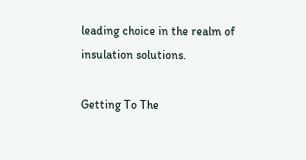leading choice in the realm of insulation solutions.

Getting To The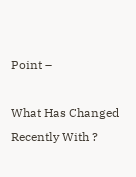Point –

What Has Changed Recently With ?